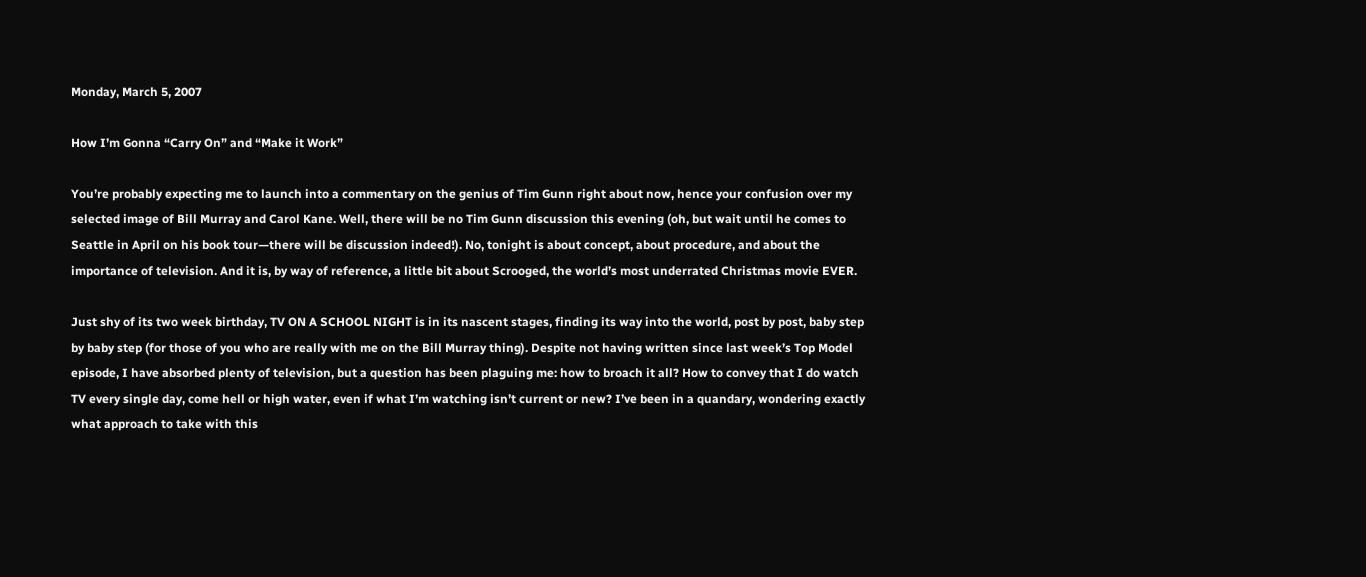Monday, March 5, 2007

How I’m Gonna “Carry On” and “Make it Work”

You’re probably expecting me to launch into a commentary on the genius of Tim Gunn right about now, hence your confusion over my selected image of Bill Murray and Carol Kane. Well, there will be no Tim Gunn discussion this evening (oh, but wait until he comes to Seattle in April on his book tour—there will be discussion indeed!). No, tonight is about concept, about procedure, and about the importance of television. And it is, by way of reference, a little bit about Scrooged, the world’s most underrated Christmas movie EVER.

Just shy of its two week birthday, TV ON A SCHOOL NIGHT is in its nascent stages, finding its way into the world, post by post, baby step by baby step (for those of you who are really with me on the Bill Murray thing). Despite not having written since last week’s Top Model episode, I have absorbed plenty of television, but a question has been plaguing me: how to broach it all? How to convey that I do watch TV every single day, come hell or high water, even if what I’m watching isn’t current or new? I’ve been in a quandary, wondering exactly what approach to take with this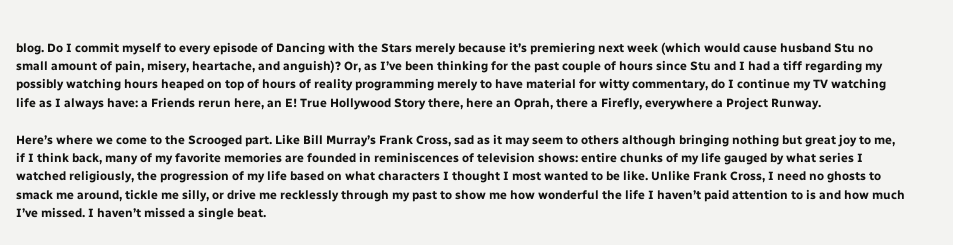blog. Do I commit myself to every episode of Dancing with the Stars merely because it’s premiering next week (which would cause husband Stu no small amount of pain, misery, heartache, and anguish)? Or, as I’ve been thinking for the past couple of hours since Stu and I had a tiff regarding my possibly watching hours heaped on top of hours of reality programming merely to have material for witty commentary, do I continue my TV watching life as I always have: a Friends rerun here, an E! True Hollywood Story there, here an Oprah, there a Firefly, everywhere a Project Runway.

Here’s where we come to the Scrooged part. Like Bill Murray’s Frank Cross, sad as it may seem to others although bringing nothing but great joy to me, if I think back, many of my favorite memories are founded in reminiscences of television shows: entire chunks of my life gauged by what series I watched religiously, the progression of my life based on what characters I thought I most wanted to be like. Unlike Frank Cross, I need no ghosts to smack me around, tickle me silly, or drive me recklessly through my past to show me how wonderful the life I haven’t paid attention to is and how much I’ve missed. I haven’t missed a single beat.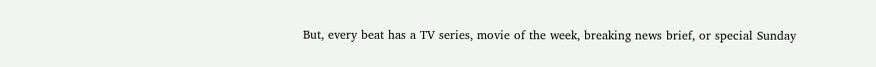But, every beat has a TV series, movie of the week, breaking news brief, or special Sunday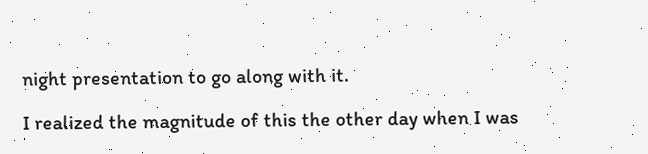night presentation to go along with it.

I realized the magnitude of this the other day when I was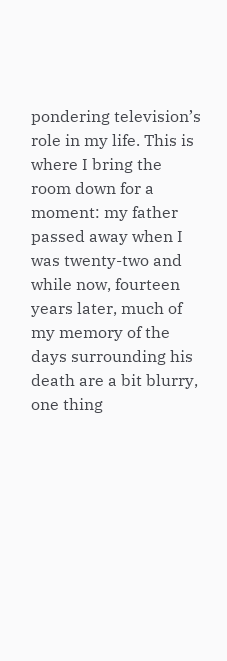pondering television’s role in my life. This is where I bring the room down for a moment: my father passed away when I was twenty-two and while now, fourteen years later, much of my memory of the days surrounding his death are a bit blurry, one thing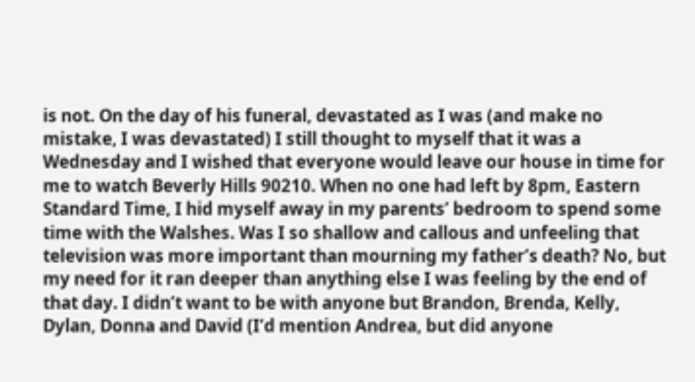is not. On the day of his funeral, devastated as I was (and make no mistake, I was devastated) I still thought to myself that it was a Wednesday and I wished that everyone would leave our house in time for me to watch Beverly Hills 90210. When no one had left by 8pm, Eastern Standard Time, I hid myself away in my parents’ bedroom to spend some time with the Walshes. Was I so shallow and callous and unfeeling that television was more important than mourning my father’s death? No, but my need for it ran deeper than anything else I was feeling by the end of that day. I didn’t want to be with anyone but Brandon, Brenda, Kelly, Dylan, Donna and David (I’d mention Andrea, but did anyone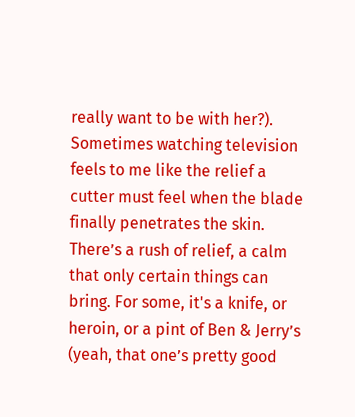really want to be with her?). Sometimes watching television feels to me like the relief a cutter must feel when the blade finally penetrates the skin. There’s a rush of relief, a calm that only certain things can bring. For some, it's a knife, or heroin, or a pint of Ben & Jerry’s (yeah, that one’s pretty good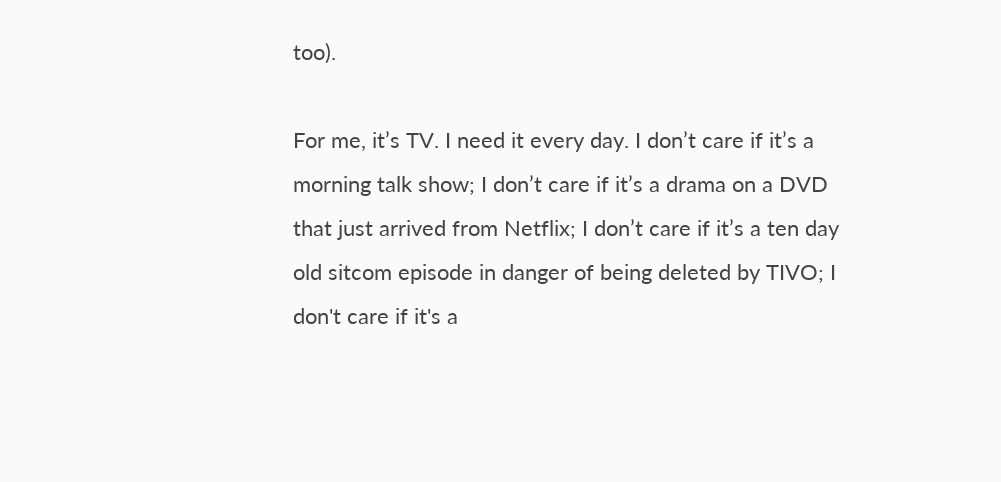too).

For me, it’s TV. I need it every day. I don’t care if it’s a morning talk show; I don’t care if it’s a drama on a DVD that just arrived from Netflix; I don’t care if it’s a ten day old sitcom episode in danger of being deleted by TIVO; I don't care if it's a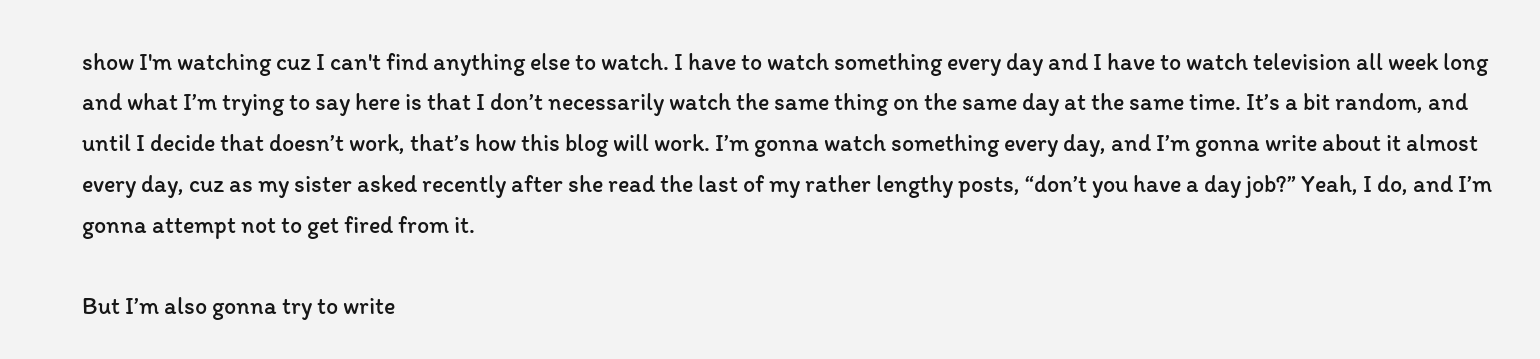show I'm watching cuz I can't find anything else to watch. I have to watch something every day and I have to watch television all week long and what I’m trying to say here is that I don’t necessarily watch the same thing on the same day at the same time. It’s a bit random, and until I decide that doesn’t work, that’s how this blog will work. I’m gonna watch something every day, and I’m gonna write about it almost every day, cuz as my sister asked recently after she read the last of my rather lengthy posts, “don’t you have a day job?” Yeah, I do, and I’m gonna attempt not to get fired from it.

But I’m also gonna try to write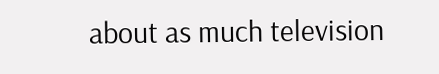about as much television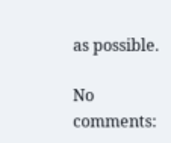as possible.

No comments: